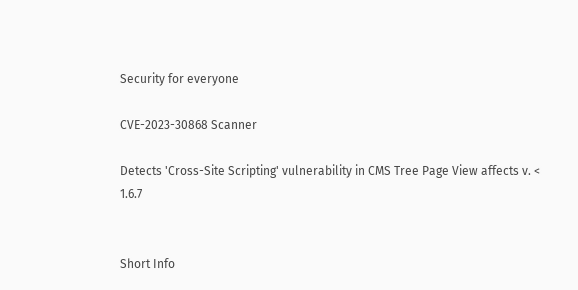Security for everyone

CVE-2023-30868 Scanner

Detects 'Cross-Site Scripting' vulnerability in CMS Tree Page View affects v. < 1.6.7


Short Info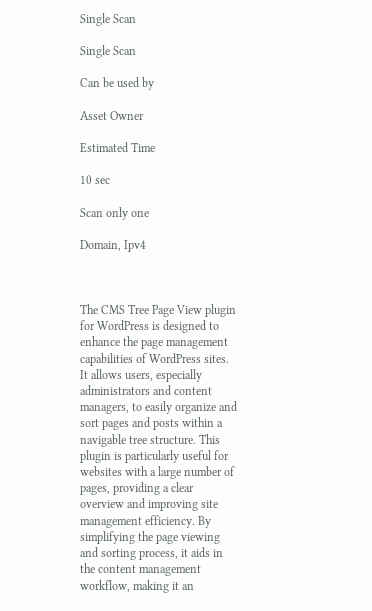Single Scan

Single Scan

Can be used by

Asset Owner

Estimated Time

10 sec

Scan only one

Domain, Ipv4



The CMS Tree Page View plugin for WordPress is designed to enhance the page management capabilities of WordPress sites. It allows users, especially administrators and content managers, to easily organize and sort pages and posts within a navigable tree structure. This plugin is particularly useful for websites with a large number of pages, providing a clear overview and improving site management efficiency. By simplifying the page viewing and sorting process, it aids in the content management workflow, making it an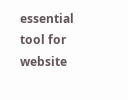essential tool for website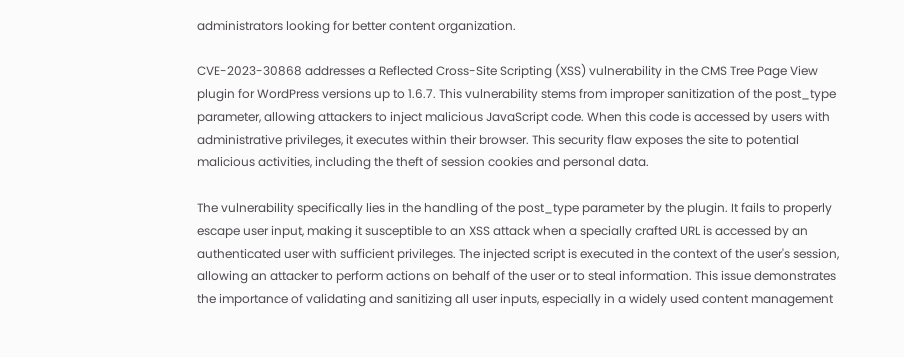administrators looking for better content organization.

CVE-2023-30868 addresses a Reflected Cross-Site Scripting (XSS) vulnerability in the CMS Tree Page View plugin for WordPress versions up to 1.6.7. This vulnerability stems from improper sanitization of the post_type parameter, allowing attackers to inject malicious JavaScript code. When this code is accessed by users with administrative privileges, it executes within their browser. This security flaw exposes the site to potential malicious activities, including the theft of session cookies and personal data.

The vulnerability specifically lies in the handling of the post_type parameter by the plugin. It fails to properly escape user input, making it susceptible to an XSS attack when a specially crafted URL is accessed by an authenticated user with sufficient privileges. The injected script is executed in the context of the user's session, allowing an attacker to perform actions on behalf of the user or to steal information. This issue demonstrates the importance of validating and sanitizing all user inputs, especially in a widely used content management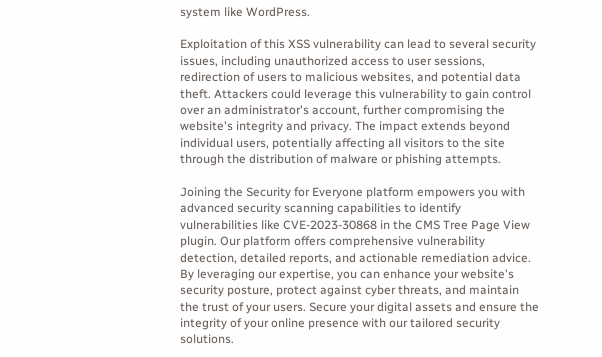system like WordPress.

Exploitation of this XSS vulnerability can lead to several security issues, including unauthorized access to user sessions, redirection of users to malicious websites, and potential data theft. Attackers could leverage this vulnerability to gain control over an administrator's account, further compromising the website's integrity and privacy. The impact extends beyond individual users, potentially affecting all visitors to the site through the distribution of malware or phishing attempts.

Joining the Security for Everyone platform empowers you with advanced security scanning capabilities to identify vulnerabilities like CVE-2023-30868 in the CMS Tree Page View plugin. Our platform offers comprehensive vulnerability detection, detailed reports, and actionable remediation advice. By leveraging our expertise, you can enhance your website's security posture, protect against cyber threats, and maintain the trust of your users. Secure your digital assets and ensure the integrity of your online presence with our tailored security solutions.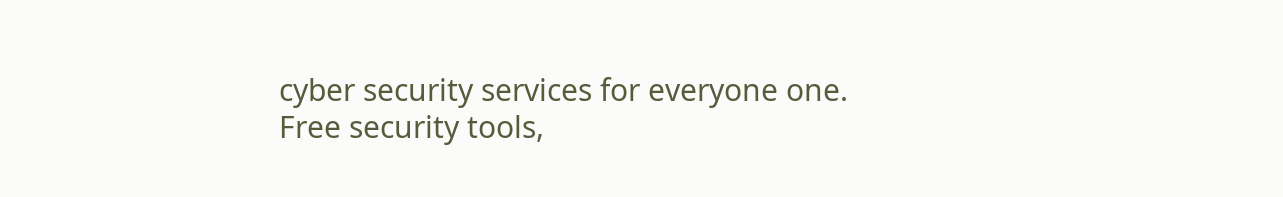cyber security services for everyone one. Free security tools,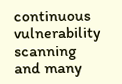continuous vulnerability scanning and many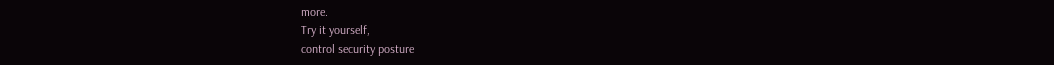more.
Try it yourself,
control security posture